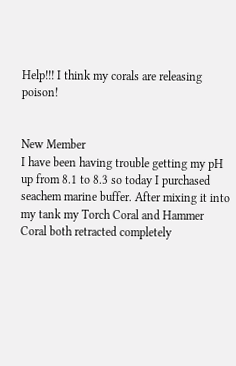Help!!! I think my corals are releasing poison!


New Member
I have been having trouble getting my pH up from 8.1 to 8.3 so today I purchased seachem marine buffer. After mixing it into my tank my Torch Coral and Hammer Coral both retracted completely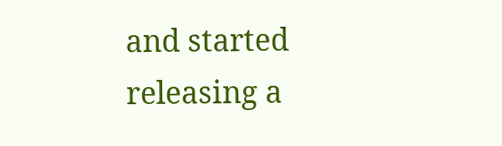and started releasing a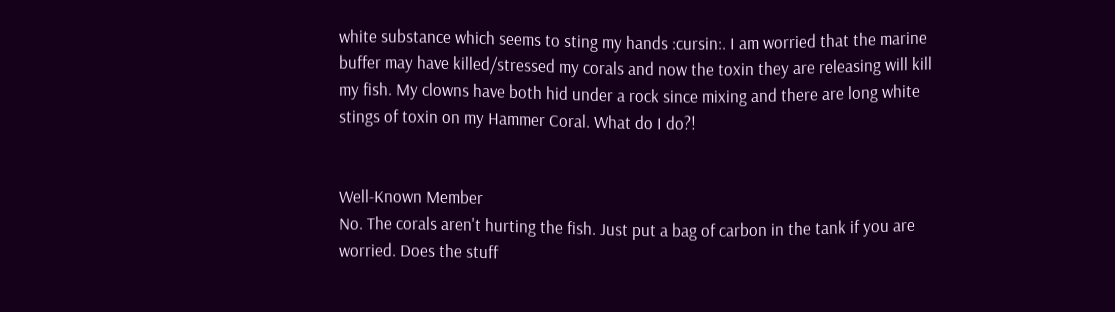white substance which seems to sting my hands :cursin:. I am worried that the marine buffer may have killed/stressed my corals and now the toxin they are releasing will kill my fish. My clowns have both hid under a rock since mixing and there are long white stings of toxin on my Hammer Coral. What do I do?!


Well-Known Member
No. The corals aren't hurting the fish. Just put a bag of carbon in the tank if you are worried. Does the stuff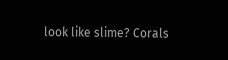look like slime? Corals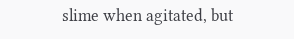slime when agitated, but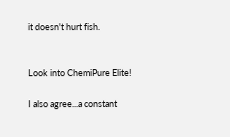it doesn't hurt fish.


Look into ChemiPure Elite!

I also agree...a constant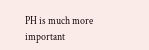PH is much more important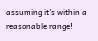assuming it's within a reasonable range!